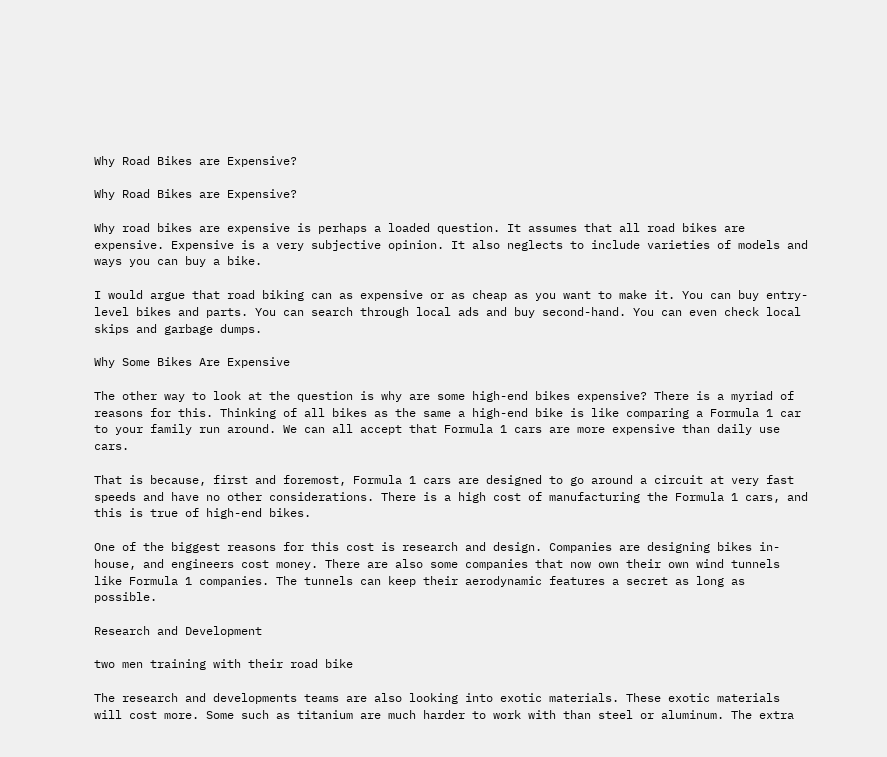Why Road Bikes are Expensive?

Why Road Bikes are Expensive?

Why road bikes are expensive is perhaps a loaded question. It assumes that all road bikes are expensive. Expensive is a very subjective opinion. It also neglects to include varieties of models and ways you can buy a bike.

I would argue that road biking can as expensive or as cheap as you want to make it. You can buy entry-level bikes and parts. You can search through local ads and buy second-hand. You can even check local skips and garbage dumps.

Why Some Bikes Are Expensive

The other way to look at the question is why are some high-end bikes expensive? There is a myriad of reasons for this. Thinking of all bikes as the same a high-end bike is like comparing a Formula 1 car to your family run around. We can all accept that Formula 1 cars are more expensive than daily use cars.

That is because, first and foremost, Formula 1 cars are designed to go around a circuit at very fast speeds and have no other considerations. There is a high cost of manufacturing the Formula 1 cars, and this is true of high-end bikes.

One of the biggest reasons for this cost is research and design. Companies are designing bikes in-house, and engineers cost money. There are also some companies that now own their own wind tunnels like Formula 1 companies. The tunnels can keep their aerodynamic features a secret as long as possible.

Research and Development

two men training with their road bike

The research and developments teams are also looking into exotic materials. These exotic materials will cost more. Some such as titanium are much harder to work with than steel or aluminum. The extra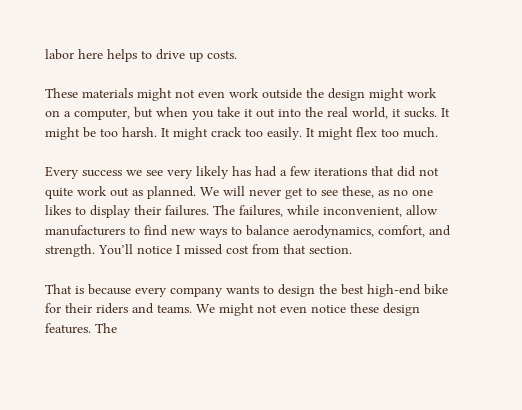labor here helps to drive up costs.

These materials might not even work outside the design might work on a computer, but when you take it out into the real world, it sucks. It might be too harsh. It might crack too easily. It might flex too much.

Every success we see very likely has had a few iterations that did not quite work out as planned. We will never get to see these, as no one likes to display their failures. The failures, while inconvenient, allow manufacturers to find new ways to balance aerodynamics, comfort, and strength. You’ll notice I missed cost from that section.

That is because every company wants to design the best high-end bike for their riders and teams. We might not even notice these design features. The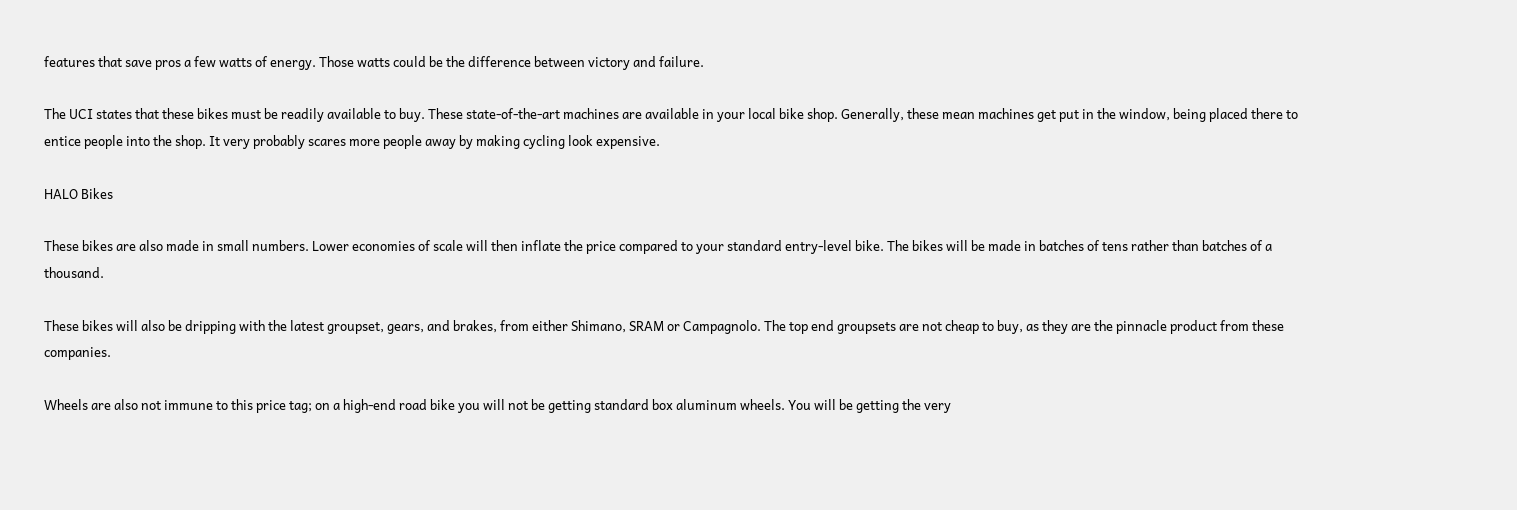features that save pros a few watts of energy. Those watts could be the difference between victory and failure.

The UCI states that these bikes must be readily available to buy. These state-of-the-art machines are available in your local bike shop. Generally, these mean machines get put in the window, being placed there to entice people into the shop. It very probably scares more people away by making cycling look expensive.

HALO Bikes

These bikes are also made in small numbers. Lower economies of scale will then inflate the price compared to your standard entry-level bike. The bikes will be made in batches of tens rather than batches of a thousand.

These bikes will also be dripping with the latest groupset, gears, and brakes, from either Shimano, SRAM or Campagnolo. The top end groupsets are not cheap to buy, as they are the pinnacle product from these companies.

Wheels are also not immune to this price tag; on a high-end road bike you will not be getting standard box aluminum wheels. You will be getting the very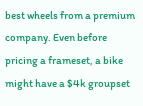best wheels from a premium company. Even before pricing a frameset, a bike might have a $4k groupset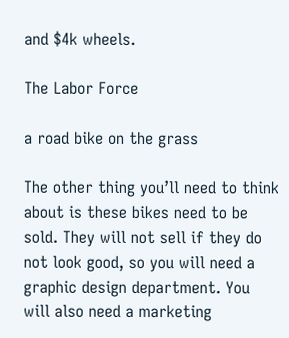and $4k wheels.

The Labor Force

a road bike on the grass

The other thing you’ll need to think about is these bikes need to be sold. They will not sell if they do not look good, so you will need a graphic design department. You will also need a marketing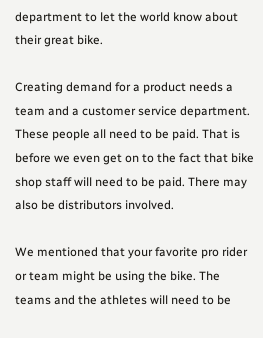department to let the world know about their great bike.

Creating demand for a product needs a team and a customer service department. These people all need to be paid. That is before we even get on to the fact that bike shop staff will need to be paid. There may also be distributors involved.

We mentioned that your favorite pro rider or team might be using the bike. The teams and the athletes will need to be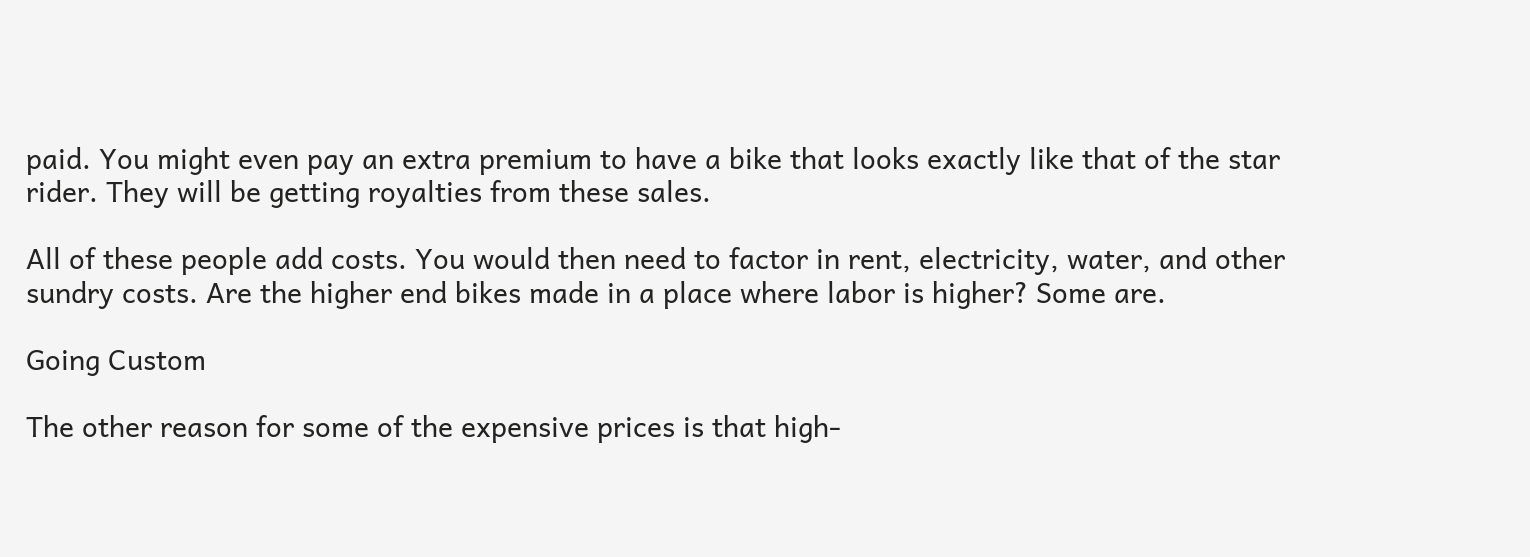paid. You might even pay an extra premium to have a bike that looks exactly like that of the star rider. They will be getting royalties from these sales.

All of these people add costs. You would then need to factor in rent, electricity, water, and other sundry costs. Are the higher end bikes made in a place where labor is higher? Some are.

Going Custom

The other reason for some of the expensive prices is that high-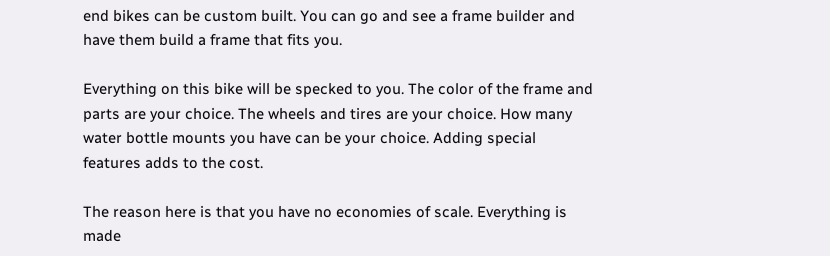end bikes can be custom built. You can go and see a frame builder and have them build a frame that fits you.

Everything on this bike will be specked to you. The color of the frame and parts are your choice. The wheels and tires are your choice. How many water bottle mounts you have can be your choice. Adding special features adds to the cost.

The reason here is that you have no economies of scale. Everything is made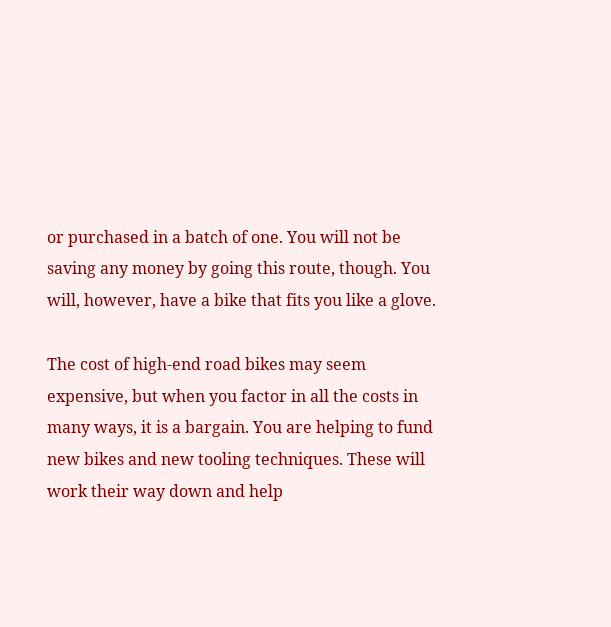or purchased in a batch of one. You will not be saving any money by going this route, though. You will, however, have a bike that fits you like a glove.

The cost of high-end road bikes may seem expensive, but when you factor in all the costs in many ways, it is a bargain. You are helping to fund new bikes and new tooling techniques. These will work their way down and help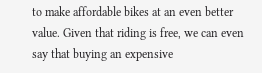to make affordable bikes at an even better value. Given that riding is free, we can even say that buying an expensive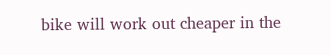bike will work out cheaper in the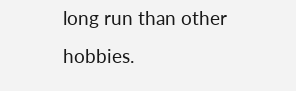long run than other hobbies.